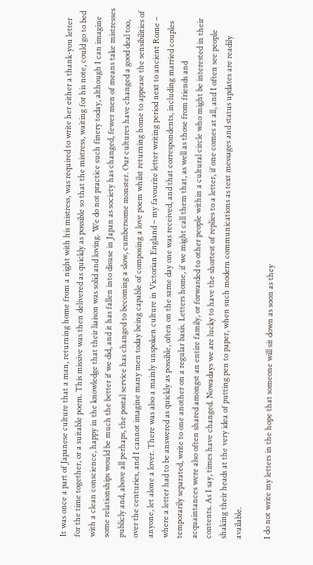It was once a part of Japanese culture that a man, returning home from a night with his mistress, was required to write her either a thank-you letter for the time together, or a suitable poem. This missive was then delivered as quickly as possible so that the mistress, waiting for his note, could go to bed with a clean conscience, happy in the knowledge that their liaison was solid and loving. We do not practice such finery today, although I can imagine some relationships would be much the better if we did, and it has fallen into disuse in Japan as society has changed, fewer men of means take mistresses publicly and, above all perhaps, the postal service has changed to becoming a slow, cumbersome monster. Our cultures have changed a good deal too, over the centuries, and I cannot imagine many men today being capable of composing a love poem whilst returning home to appease the sensibilities of anyone, let alone a lover. There was also a mainly unspoken culture in Victorian England – my favourite letter writing period next to ancient Rome – where a letter had to be answered as quickly as possible, often on the same day one was received, and that correspondents, including married couples temporarily separated, write to one another on a regular basis. Letters home, if we might call them that, as well as those from friends and acquaintances were also often shared amongst an entire family, or forwarded to other people within a cultural circle who might be interested in their contents. As I say, times have changed. Nowadays we are lucky to have the shortest of replies to a letter, if one comes at all, and I often see people shaking their heads at the very idea of putting pen to paper, when such modern communications as text messages and status updates are readily available.

I do not write my letters in the hope that someone will sit down as soon as they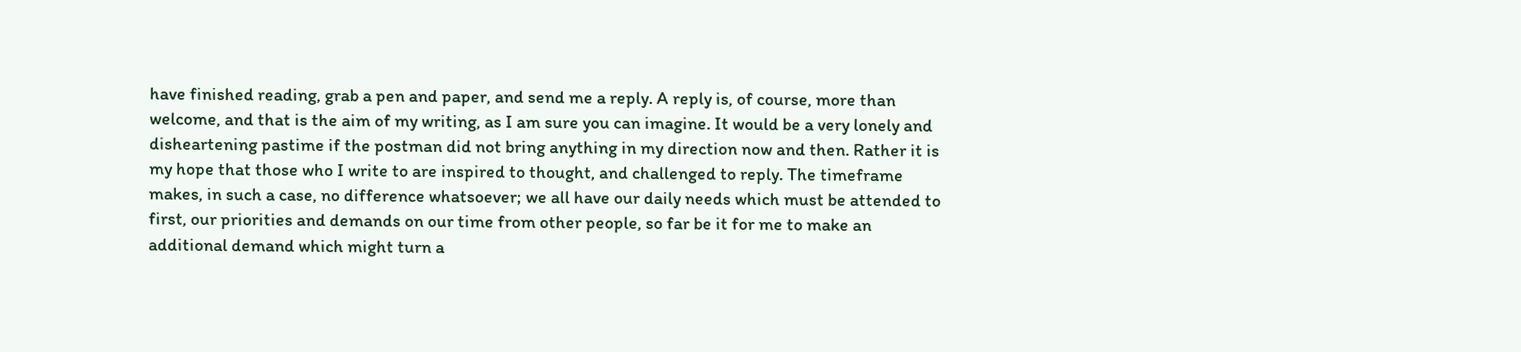have finished reading, grab a pen and paper, and send me a reply. A reply is, of course, more than welcome, and that is the aim of my writing, as I am sure you can imagine. It would be a very lonely and disheartening pastime if the postman did not bring anything in my direction now and then. Rather it is my hope that those who I write to are inspired to thought, and challenged to reply. The timeframe makes, in such a case, no difference whatsoever; we all have our daily needs which must be attended to first, our priorities and demands on our time from other people, so far be it for me to make an additional demand which might turn a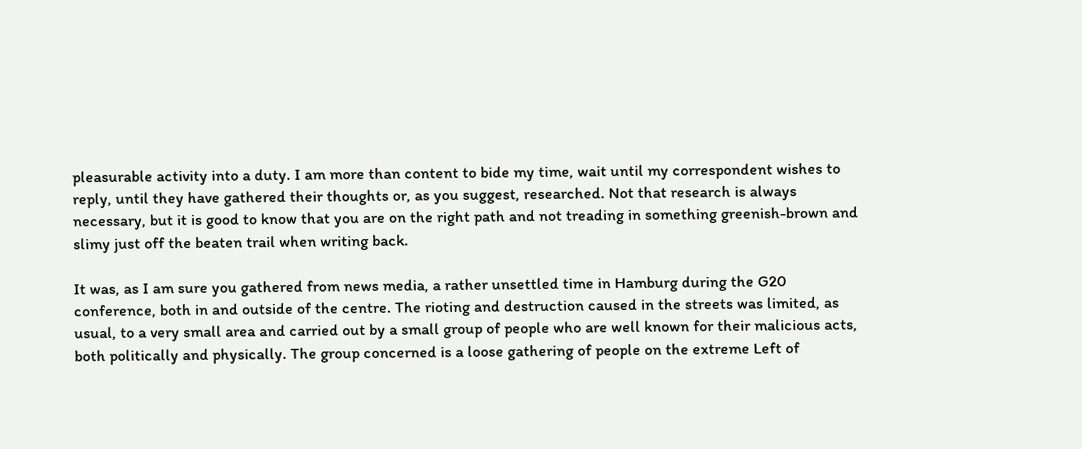pleasurable activity into a duty. I am more than content to bide my time, wait until my correspondent wishes to reply, until they have gathered their thoughts or, as you suggest, researched. Not that research is always necessary, but it is good to know that you are on the right path and not treading in something greenish-brown and slimy just off the beaten trail when writing back.

It was, as I am sure you gathered from news media, a rather unsettled time in Hamburg during the G20 conference, both in and outside of the centre. The rioting and destruction caused in the streets was limited, as usual, to a very small area and carried out by a small group of people who are well known for their malicious acts, both politically and physically. The group concerned is a loose gathering of people on the extreme Left of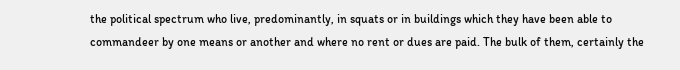the political spectrum who live, predominantly, in squats or in buildings which they have been able to commandeer by one means or another and where no rent or dues are paid. The bulk of them, certainly the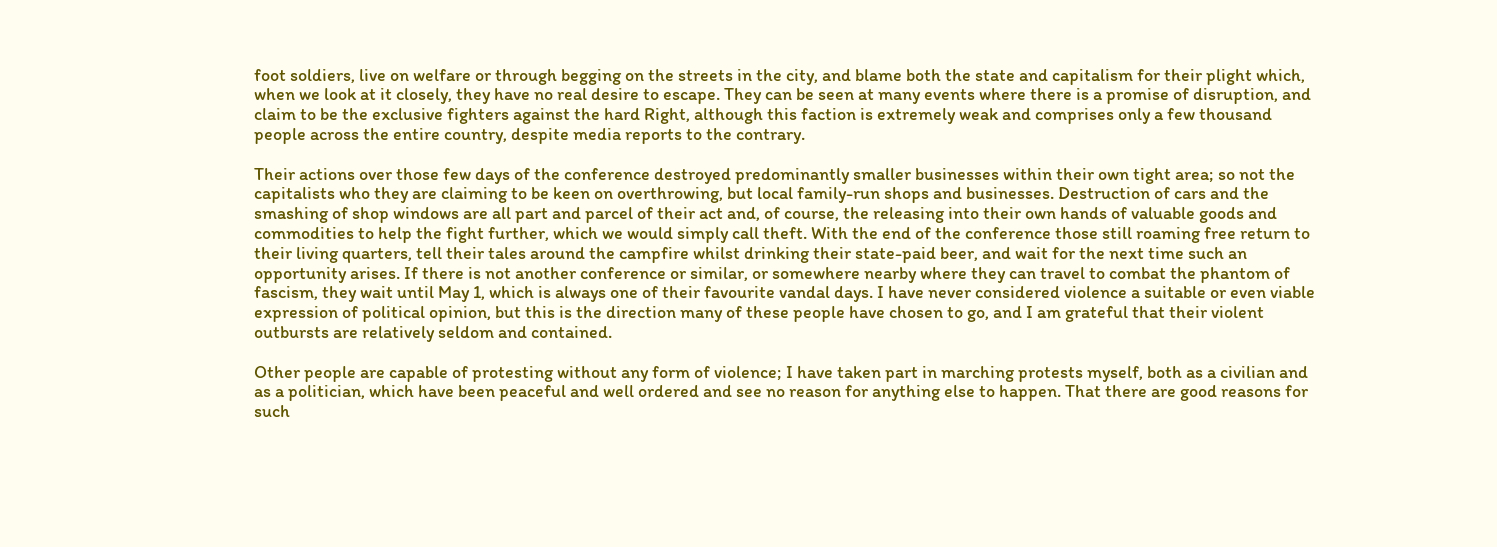foot soldiers, live on welfare or through begging on the streets in the city, and blame both the state and capitalism for their plight which, when we look at it closely, they have no real desire to escape. They can be seen at many events where there is a promise of disruption, and claim to be the exclusive fighters against the hard Right, although this faction is extremely weak and comprises only a few thousand people across the entire country, despite media reports to the contrary.

Their actions over those few days of the conference destroyed predominantly smaller businesses within their own tight area; so not the capitalists who they are claiming to be keen on overthrowing, but local family-run shops and businesses. Destruction of cars and the smashing of shop windows are all part and parcel of their act and, of course, the releasing into their own hands of valuable goods and commodities to help the fight further, which we would simply call theft. With the end of the conference those still roaming free return to their living quarters, tell their tales around the campfire whilst drinking their state-paid beer, and wait for the next time such an opportunity arises. If there is not another conference or similar, or somewhere nearby where they can travel to combat the phantom of fascism, they wait until May 1, which is always one of their favourite vandal days. I have never considered violence a suitable or even viable expression of political opinion, but this is the direction many of these people have chosen to go, and I am grateful that their violent outbursts are relatively seldom and contained.

Other people are capable of protesting without any form of violence; I have taken part in marching protests myself, both as a civilian and as a politician, which have been peaceful and well ordered and see no reason for anything else to happen. That there are good reasons for such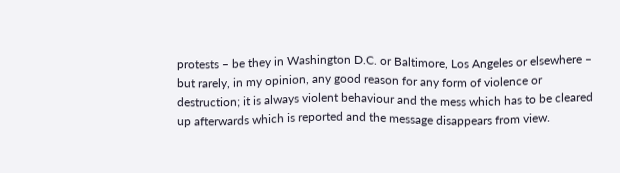protests – be they in Washington D.C. or Baltimore, Los Angeles or elsewhere – but rarely, in my opinion, any good reason for any form of violence or destruction; it is always violent behaviour and the mess which has to be cleared up afterwards which is reported and the message disappears from view.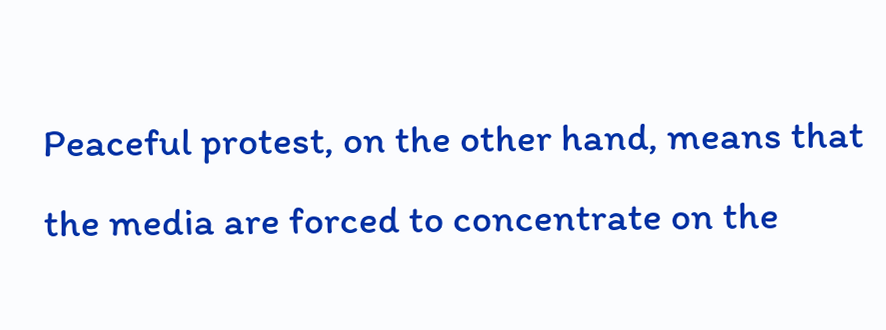Peaceful protest, on the other hand, means that the media are forced to concentrate on the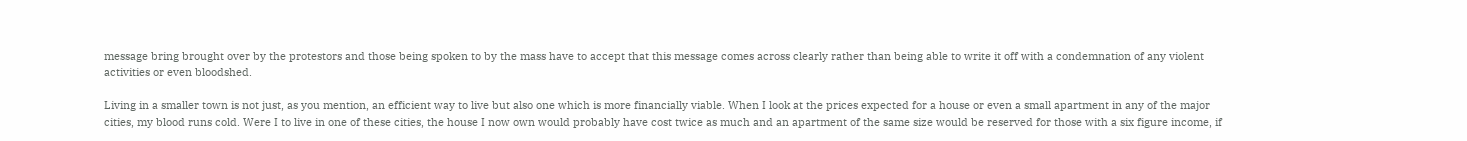message bring brought over by the protestors and those being spoken to by the mass have to accept that this message comes across clearly rather than being able to write it off with a condemnation of any violent activities or even bloodshed.

Living in a smaller town is not just, as you mention, an efficient way to live but also one which is more financially viable. When I look at the prices expected for a house or even a small apartment in any of the major cities, my blood runs cold. Were I to live in one of these cities, the house I now own would probably have cost twice as much and an apartment of the same size would be reserved for those with a six figure income, if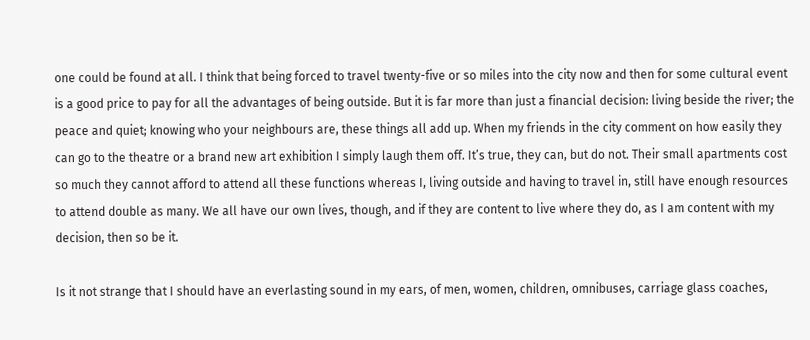one could be found at all. I think that being forced to travel twenty-five or so miles into the city now and then for some cultural event is a good price to pay for all the advantages of being outside. But it is far more than just a financial decision: living beside the river; the peace and quiet; knowing who your neighbours are, these things all add up. When my friends in the city comment on how easily they can go to the theatre or a brand new art exhibition I simply laugh them off. It’s true, they can, but do not. Their small apartments cost so much they cannot afford to attend all these functions whereas I, living outside and having to travel in, still have enough resources to attend double as many. We all have our own lives, though, and if they are content to live where they do, as I am content with my decision, then so be it.

Is it not strange that I should have an everlasting sound in my ears, of men, women, children, omnibuses, carriage glass coaches,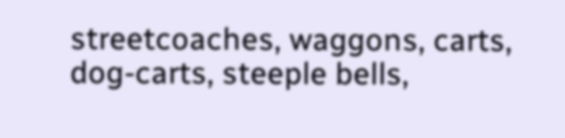streetcoaches, waggons, carts, dog-carts, steeple bells,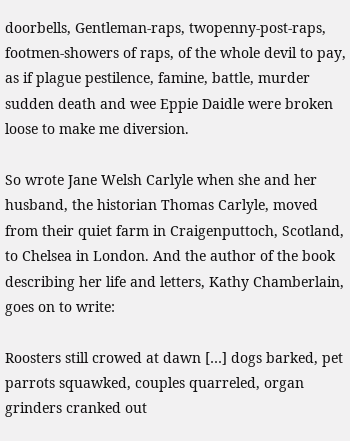doorbells, Gentleman-raps, twopenny-post-raps, footmen-showers of raps, of the whole devil to pay, as if plague pestilence, famine, battle, murder sudden death and wee Eppie Daidle were broken loose to make me diversion.

So wrote Jane Welsh Carlyle when she and her husband, the historian Thomas Carlyle, moved from their quiet farm in Craigenputtoch, Scotland, to Chelsea in London. And the author of the book describing her life and letters, Kathy Chamberlain, goes on to write:

Roosters still crowed at dawn […] dogs barked, pet parrots squawked, couples quarreled, organ grinders cranked out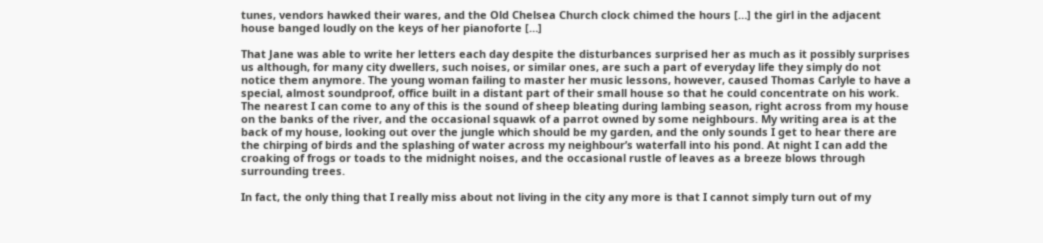tunes, vendors hawked their wares, and the Old Chelsea Church clock chimed the hours […] the girl in the adjacent house banged loudly on the keys of her pianoforte […]

That Jane was able to write her letters each day despite the disturbances surprised her as much as it possibly surprises us although, for many city dwellers, such noises, or similar ones, are such a part of everyday life they simply do not notice them anymore. The young woman failing to master her music lessons, however, caused Thomas Carlyle to have a special, almost soundproof, office built in a distant part of their small house so that he could concentrate on his work. The nearest I can come to any of this is the sound of sheep bleating during lambing season, right across from my house on the banks of the river, and the occasional squawk of a parrot owned by some neighbours. My writing area is at the back of my house, looking out over the jungle which should be my garden, and the only sounds I get to hear there are the chirping of birds and the splashing of water across my neighbour’s waterfall into his pond. At night I can add the croaking of frogs or toads to the midnight noises, and the occasional rustle of leaves as a breeze blows through surrounding trees.

In fact, the only thing that I really miss about not living in the city any more is that I cannot simply turn out of my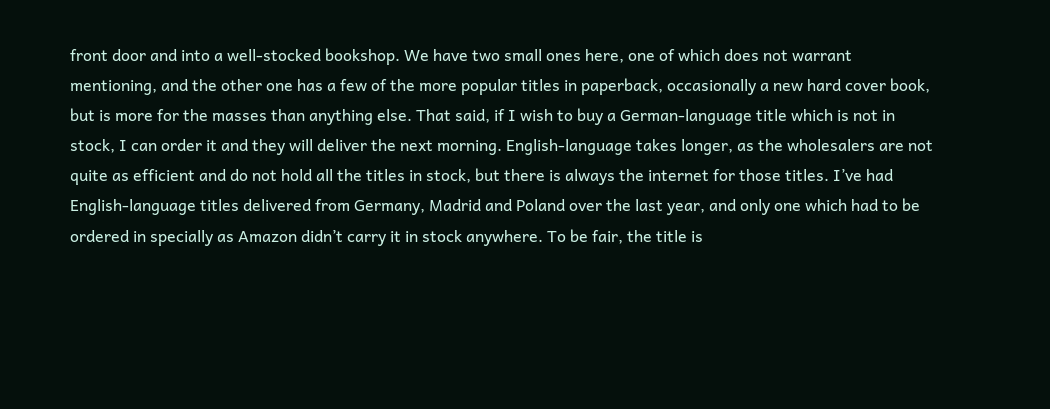front door and into a well-stocked bookshop. We have two small ones here, one of which does not warrant mentioning, and the other one has a few of the more popular titles in paperback, occasionally a new hard cover book, but is more for the masses than anything else. That said, if I wish to buy a German-language title which is not in stock, I can order it and they will deliver the next morning. English-language takes longer, as the wholesalers are not quite as efficient and do not hold all the titles in stock, but there is always the internet for those titles. I’ve had English-language titles delivered from Germany, Madrid and Poland over the last year, and only one which had to be ordered in specially as Amazon didn’t carry it in stock anywhere. To be fair, the title is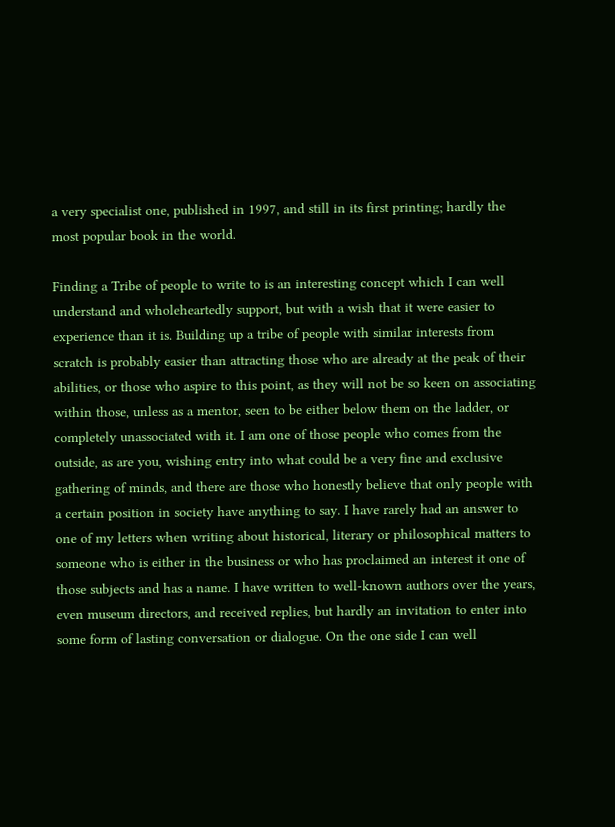a very specialist one, published in 1997, and still in its first printing; hardly the most popular book in the world.

Finding a Tribe of people to write to is an interesting concept which I can well understand and wholeheartedly support, but with a wish that it were easier to experience than it is. Building up a tribe of people with similar interests from scratch is probably easier than attracting those who are already at the peak of their abilities, or those who aspire to this point, as they will not be so keen on associating within those, unless as a mentor, seen to be either below them on the ladder, or completely unassociated with it. I am one of those people who comes from the outside, as are you, wishing entry into what could be a very fine and exclusive gathering of minds, and there are those who honestly believe that only people with a certain position in society have anything to say. I have rarely had an answer to one of my letters when writing about historical, literary or philosophical matters to someone who is either in the business or who has proclaimed an interest it one of those subjects and has a name. I have written to well-known authors over the years, even museum directors, and received replies, but hardly an invitation to enter into some form of lasting conversation or dialogue. On the one side I can well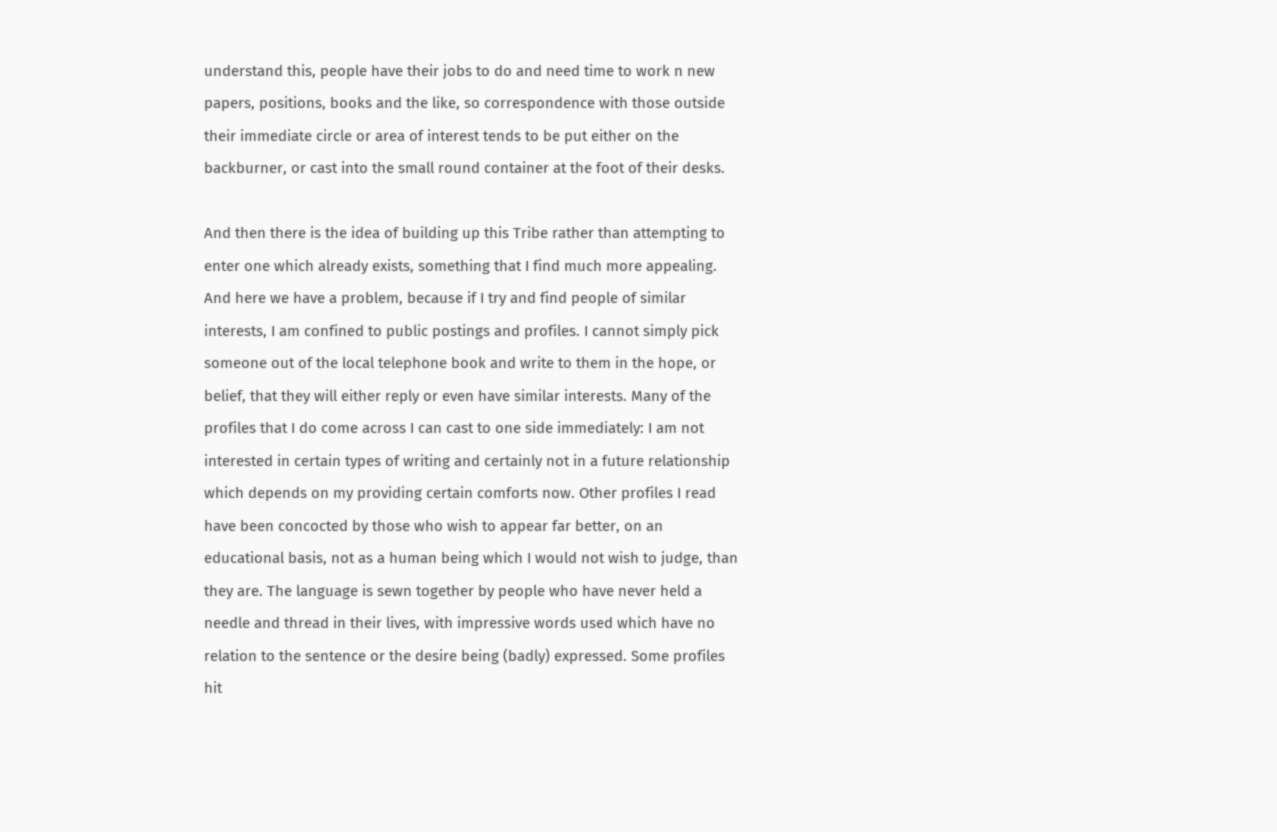understand this, people have their jobs to do and need time to work n new papers, positions, books and the like, so correspondence with those outside their immediate circle or area of interest tends to be put either on the backburner, or cast into the small round container at the foot of their desks.

And then there is the idea of building up this Tribe rather than attempting to enter one which already exists, something that I find much more appealing. And here we have a problem, because if I try and find people of similar interests, I am confined to public postings and profiles. I cannot simply pick someone out of the local telephone book and write to them in the hope, or belief, that they will either reply or even have similar interests. Many of the profiles that I do come across I can cast to one side immediately: I am not interested in certain types of writing and certainly not in a future relationship which depends on my providing certain comforts now. Other profiles I read have been concocted by those who wish to appear far better, on an educational basis, not as a human being which I would not wish to judge, than they are. The language is sewn together by people who have never held a needle and thread in their lives, with impressive words used which have no relation to the sentence or the desire being (badly) expressed. Some profiles hit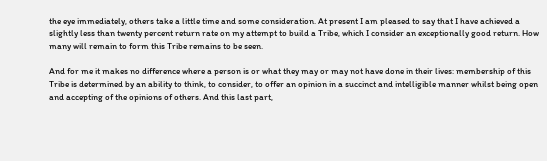the eye immediately, others take a little time and some consideration. At present I am pleased to say that I have achieved a slightly less than twenty percent return rate on my attempt to build a Tribe, which I consider an exceptionally good return. How many will remain to form this Tribe remains to be seen.

And for me it makes no difference where a person is or what they may or may not have done in their lives: membership of this Tribe is determined by an ability to think, to consider, to offer an opinion in a succinct and intelligible manner whilst being open and accepting of the opinions of others. And this last part,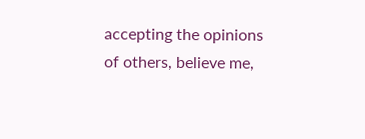accepting the opinions of others, believe me,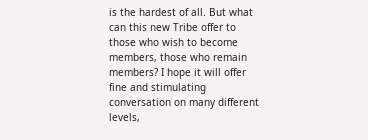is the hardest of all. But what can this new Tribe offer to those who wish to become members, those who remain members? I hope it will offer fine and stimulating conversation on many different levels,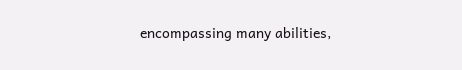encompassing many abilities,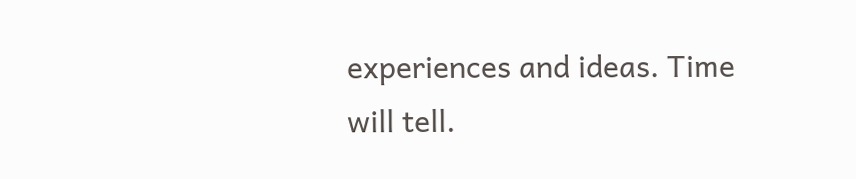experiences and ideas. Time will tell.